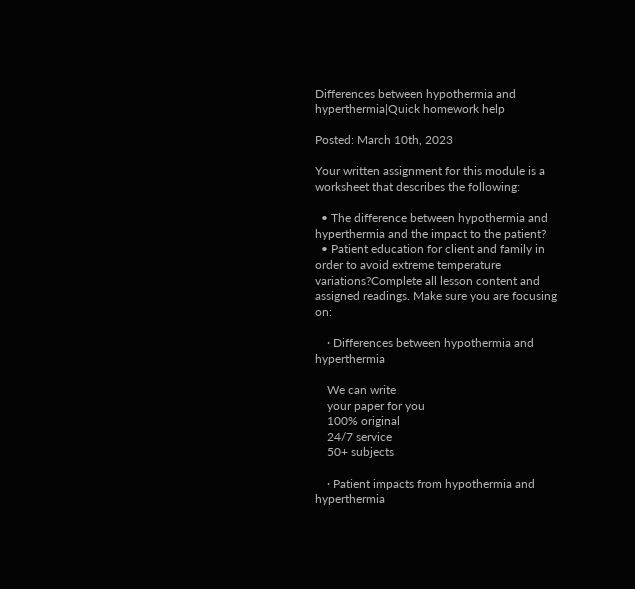Differences between hypothermia and hyperthermia|Quick homework help

Posted: March 10th, 2023

Your written assignment for this module is a worksheet that describes the following:

  • The difference between hypothermia and hyperthermia and the impact to the patient?
  • Patient education for client and family in order to avoid extreme temperature variations?Complete all lesson content and assigned readings. Make sure you are focusing on:

    · Differences between hypothermia and hyperthermia

    We can write
    your paper for you
    100% original
    24/7 service
    50+ subjects

    · Patient impacts from hypothermia and hyperthermia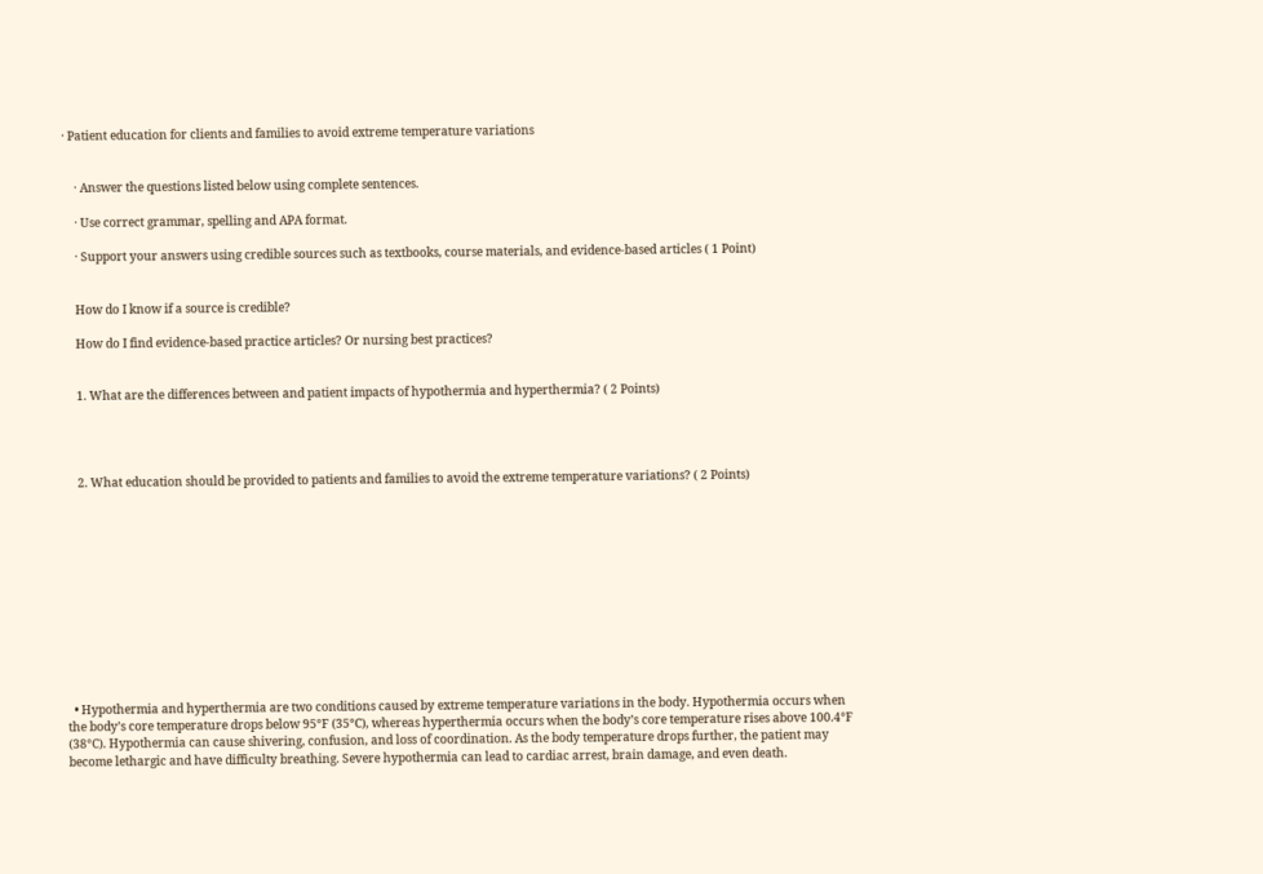· Patient education for clients and families to avoid extreme temperature variations


    · Answer the questions listed below using complete sentences.

    · Use correct grammar, spelling and APA format.

    · Support your answers using credible sources such as textbooks, course materials, and evidence-based articles ( 1 Point)


    How do I know if a source is credible?

    How do I find evidence-based practice articles? Or nursing best practices?


    1. What are the differences between and patient impacts of hypothermia and hyperthermia? ( 2 Points)




    2. What education should be provided to patients and families to avoid the extreme temperature variations? ( 2 Points)












  • Hypothermia and hyperthermia are two conditions caused by extreme temperature variations in the body. Hypothermia occurs when the body’s core temperature drops below 95°F (35°C), whereas hyperthermia occurs when the body’s core temperature rises above 100.4°F (38°C). Hypothermia can cause shivering, confusion, and loss of coordination. As the body temperature drops further, the patient may become lethargic and have difficulty breathing. Severe hypothermia can lead to cardiac arrest, brain damage, and even death.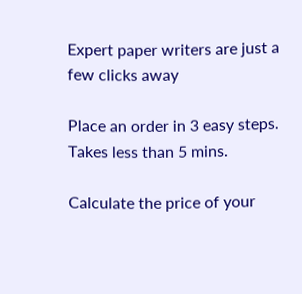Expert paper writers are just a few clicks away

Place an order in 3 easy steps. Takes less than 5 mins.

Calculate the price of your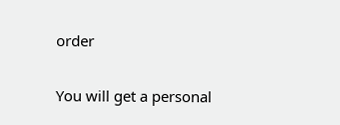order

You will get a personal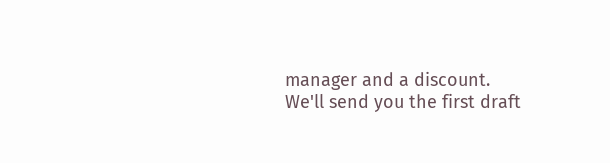manager and a discount.
We'll send you the first draft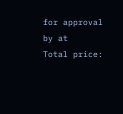for approval by at
Total price: